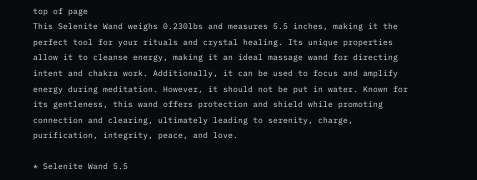top of page
This Selenite Wand weighs 0.230lbs and measures 5.5 inches, making it the perfect tool for your rituals and crystal healing. Its unique properties allow it to cleanse energy, making it an ideal massage wand for directing intent and chakra work. Additionally, it can be used to focus and amplify energy during meditation. However, it should not be put in water. Known for its gentleness, this wand offers protection and shield while promoting connection and clearing, ultimately leading to serenity, charge, purification, integrity, peace, and love.

* Selenite Wand 5.5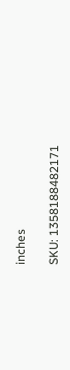inches

SKU: 1358188482171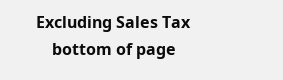Excluding Sales Tax
    bottom of page